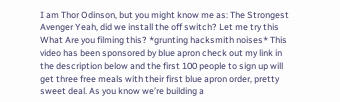I am Thor Odinson, but you might know me as: The Strongest Avenger Yeah, did we install the off switch? Let me try this What Are you filming this? *grunting hacksmith noises* This video has been sponsored by blue apron check out my link in the description below and the first 100 people to sign up will get three free meals with their first blue apron order, pretty sweet deal. As you know we’re building a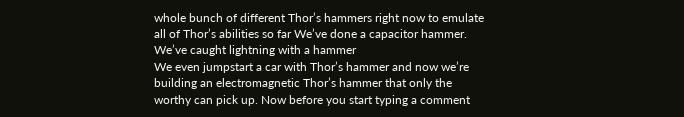whole bunch of different Thor’s hammers right now to emulate all of Thor’s abilities so far We’ve done a capacitor hammer. We’ve caught lightning with a hammer
We even jumpstart a car with Thor’s hammer and now we’re building an electromagnetic Thor’s hammer that only the worthy can pick up. Now before you start typing a comment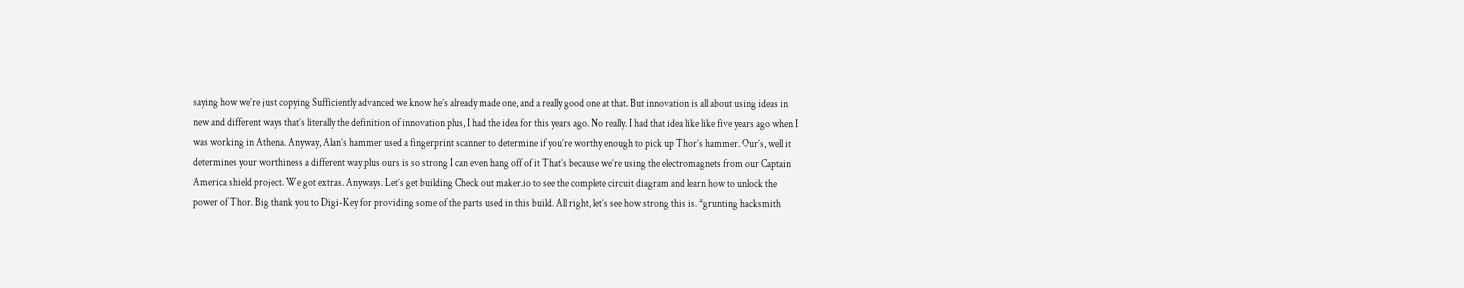saying how we’re just copying Sufficiently advanced we know he’s already made one, and a really good one at that. But innovation is all about using ideas in new and different ways that’s literally the definition of innovation plus, I had the idea for this years ago. No really. I had that idea like like five years ago when I was working in Athena. Anyway, Alan’s hammer used a fingerprint scanner to determine if you’re worthy enough to pick up Thor’s hammer. Our’s, well it determines your worthiness a different way plus ours is so strong I can even hang off of it That’s because we’re using the electromagnets from our Captain America shield project. We got extras. Anyways. Let’s get building Check out maker.io to see the complete circuit diagram and learn how to unlock the power of Thor. Big thank you to Digi-Key for providing some of the parts used in this build. All right, let’s see how strong this is. *grunting hacksmith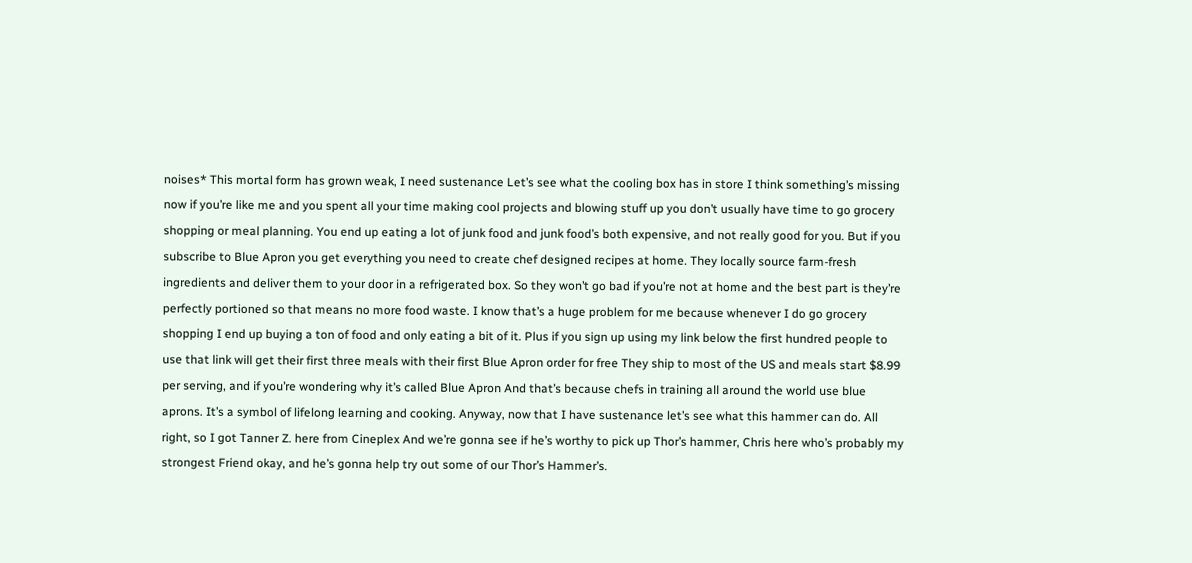noises* This mortal form has grown weak, I need sustenance Let’s see what the cooling box has in store I think something’s missing now if you’re like me and you spent all your time making cool projects and blowing stuff up you don’t usually have time to go grocery shopping or meal planning. You end up eating a lot of junk food and junk food’s both expensive, and not really good for you. But if you subscribe to Blue Apron you get everything you need to create chef designed recipes at home. They locally source farm-fresh ingredients and deliver them to your door in a refrigerated box. So they won’t go bad if you’re not at home and the best part is they’re perfectly portioned so that means no more food waste. I know that’s a huge problem for me because whenever I do go grocery shopping I end up buying a ton of food and only eating a bit of it. Plus if you sign up using my link below the first hundred people to use that link will get their first three meals with their first Blue Apron order for free They ship to most of the US and meals start $8.99 per serving, and if you’re wondering why it’s called Blue Apron And that’s because chefs in training all around the world use blue aprons. It’s a symbol of lifelong learning and cooking. Anyway, now that I have sustenance let’s see what this hammer can do. All right, so I got Tanner Z. here from Cineplex And we’re gonna see if he’s worthy to pick up Thor’s hammer, Chris here who’s probably my strongest Friend okay, and he’s gonna help try out some of our Thor’s Hammer’s.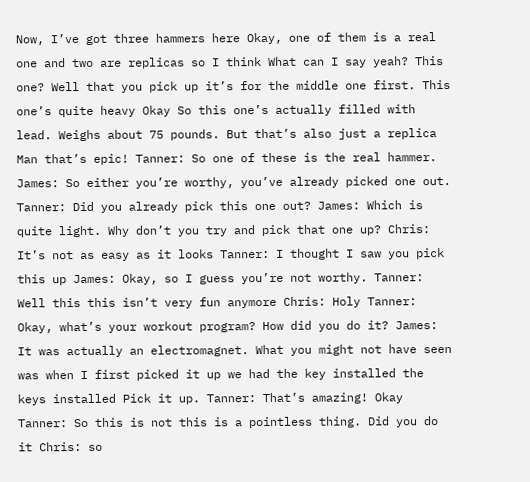Now, I’ve got three hammers here Okay, one of them is a real one and two are replicas so I think What can I say yeah? This one? Well that you pick up it’s for the middle one first. This one’s quite heavy Okay So this one’s actually filled with lead. Weighs about 75 pounds. But that’s also just a replica Man that’s epic! Tanner: So one of these is the real hammer. James: So either you’re worthy, you’ve already picked one out. Tanner: Did you already pick this one out? James: Which is quite light. Why don’t you try and pick that one up? Chris: It’s not as easy as it looks Tanner: I thought I saw you pick this up James: Okay, so I guess you’re not worthy. Tanner: Well this this isn’t very fun anymore Chris: Holy Tanner: Okay, what’s your workout program? How did you do it? James: It was actually an electromagnet. What you might not have seen was when I first picked it up we had the key installed the keys installed Pick it up. Tanner: That’s amazing! Okay Tanner: So this is not this is a pointless thing. Did you do it Chris: so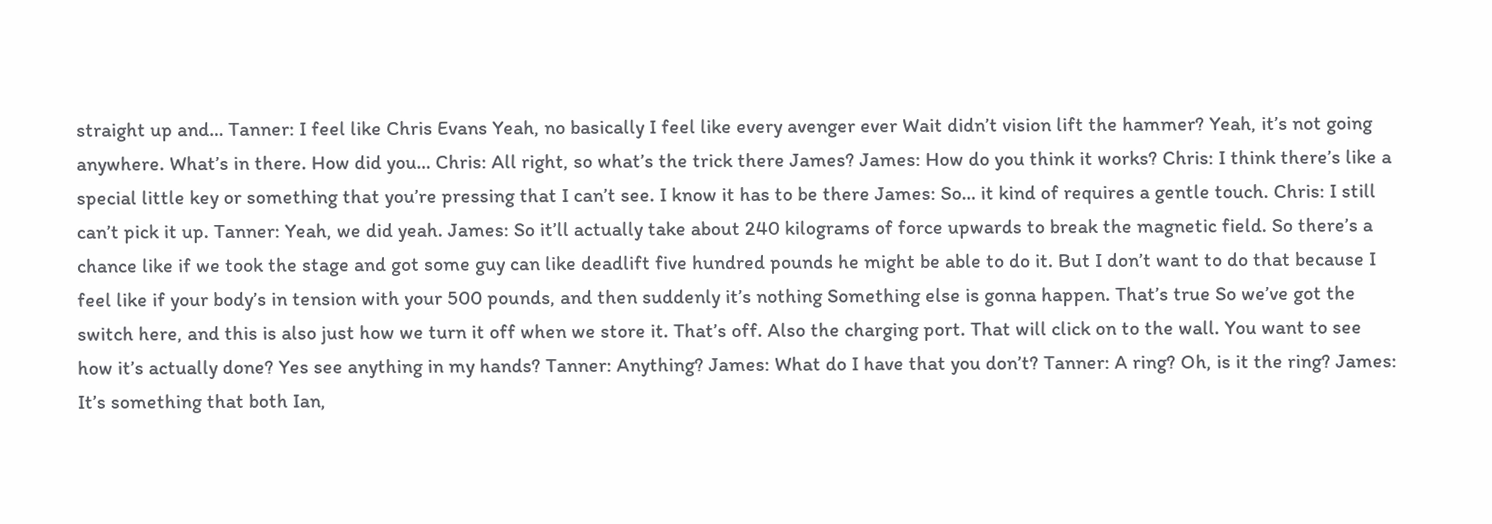straight up and… Tanner: I feel like Chris Evans Yeah, no basically I feel like every avenger ever Wait didn’t vision lift the hammer? Yeah, it’s not going anywhere. What’s in there. How did you… Chris: All right, so what’s the trick there James? James: How do you think it works? Chris: I think there’s like a special little key or something that you’re pressing that I can’t see. I know it has to be there James: So… it kind of requires a gentle touch. Chris: I still can’t pick it up. Tanner: Yeah, we did yeah. James: So it’ll actually take about 240 kilograms of force upwards to break the magnetic field. So there’s a chance like if we took the stage and got some guy can like deadlift five hundred pounds he might be able to do it. But I don’t want to do that because I feel like if your body’s in tension with your 500 pounds, and then suddenly it’s nothing Something else is gonna happen. That’s true So we’ve got the switch here, and this is also just how we turn it off when we store it. That’s off. Also the charging port. That will click on to the wall. You want to see how it’s actually done? Yes see anything in my hands? Tanner: Anything? James: What do I have that you don’t? Tanner: A ring? Oh, is it the ring? James: It’s something that both Ian,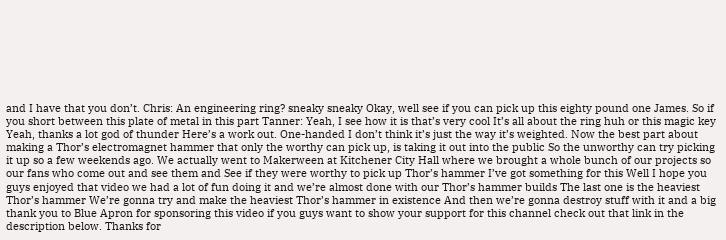and I have that you don’t. Chris: An engineering ring? sneaky sneaky Okay, well see if you can pick up this eighty pound one James. So if you short between this plate of metal in this part Tanner: Yeah, I see how it is that’s very cool It’s all about the ring huh or this magic key Yeah, thanks a lot god of thunder Here’s a work out. One-handed I don’t think it’s just the way it’s weighted. Now the best part about making a Thor’s electromagnet hammer that only the worthy can pick up, is taking it out into the public So the unworthy can try picking it up so a few weekends ago. We actually went to Makerween at Kitchener City Hall where we brought a whole bunch of our projects so our fans who come out and see them and See if they were worthy to pick up Thor’s hammer I’ve got something for this Well I hope you guys enjoyed that video we had a lot of fun doing it and we’re almost done with our Thor’s hammer builds The last one is the heaviest Thor’s hammer We’re gonna try and make the heaviest Thor’s hammer in existence And then we’re gonna destroy stuff with it and a big thank you to Blue Apron for sponsoring this video if you guys want to show your support for this channel check out that link in the description below. Thanks for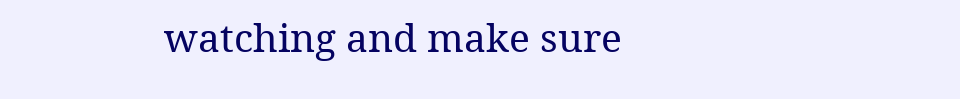watching and make sure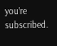you’re subscribed.